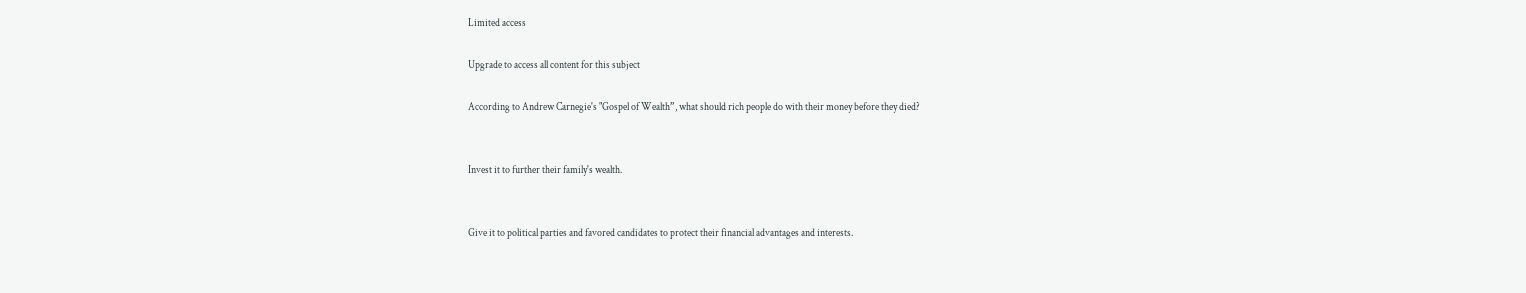Limited access

Upgrade to access all content for this subject

According to Andrew Carnegie's "Gospel of Wealth”, what should rich people do with their money before they died?


Invest it to further their family's wealth.


Give it to political parties and favored candidates to protect their financial advantages and interests.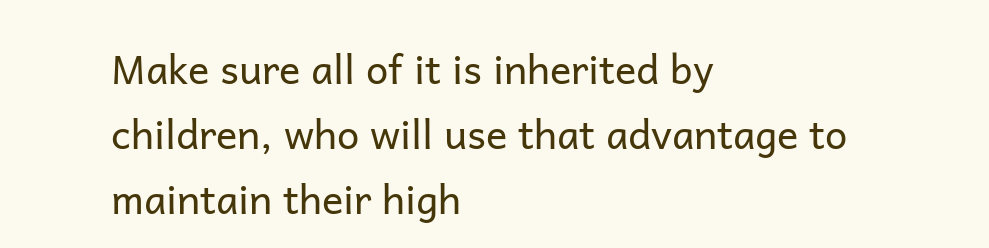Make sure all of it is inherited by children, who will use that advantage to maintain their high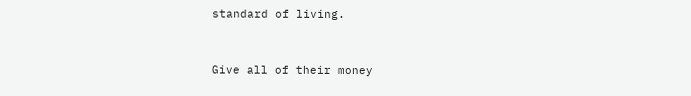standard of living.


Give all of their money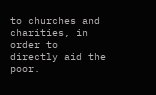to churches and charities, in order to directly aid the poor.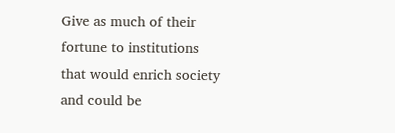Give as much of their fortune to institutions that would enrich society and could be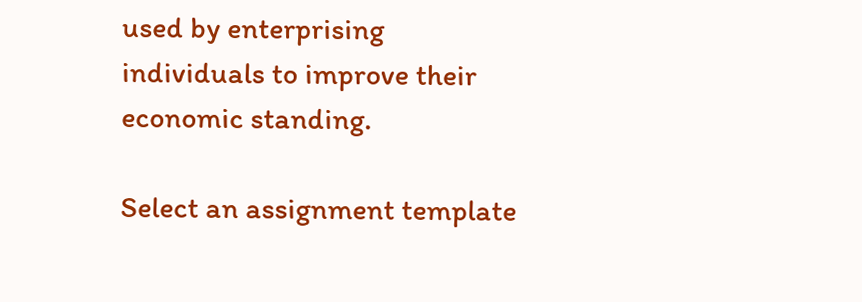used by enterprising individuals to improve their economic standing.

Select an assignment template